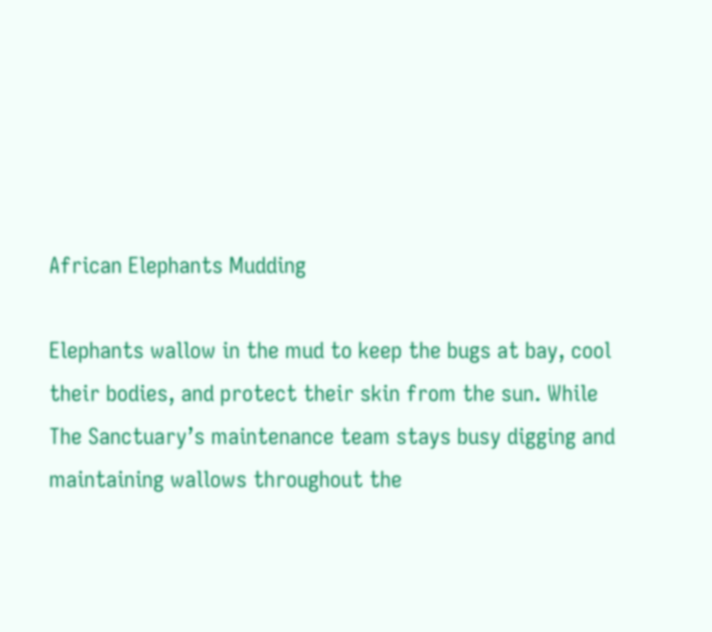African Elephants Mudding

Elephants wallow in the mud to keep the bugs at bay, cool their bodies, and protect their skin from the sun. While The Sanctuary’s maintenance team stays busy digging and maintaining wallows throughout the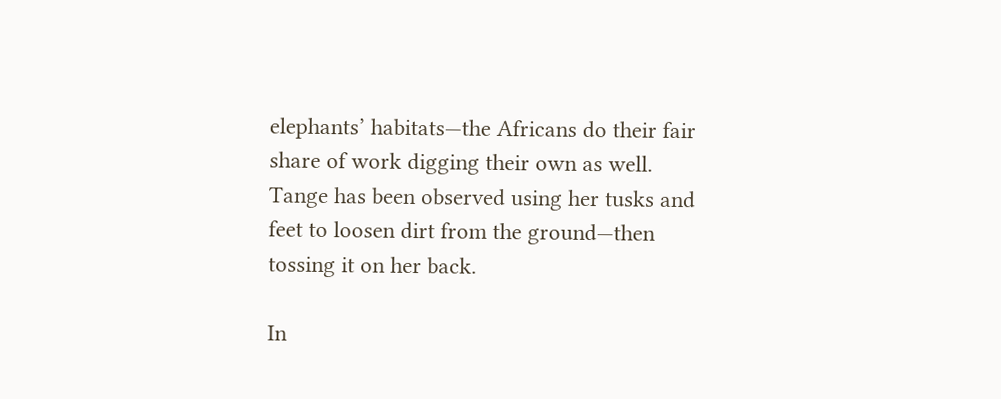elephants’ habitats—the Africans do their fair share of work digging their own as well. Tange has been observed using her tusks and feet to loosen dirt from the ground—then tossing it on her back.

In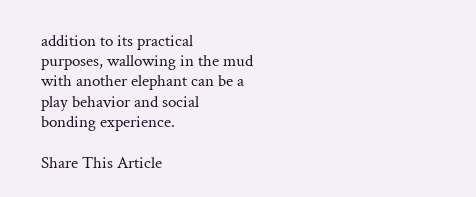addition to its practical purposes, wallowing in the mud with another elephant can be a play behavior and social bonding experience.

Share This Article